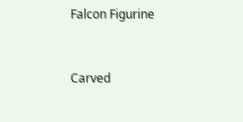Falcon Figurine



Carved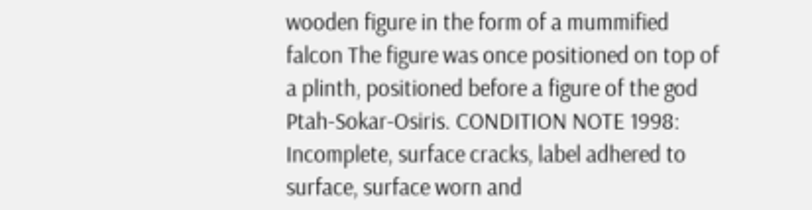wooden figure in the form of a mummified falcon The figure was once positioned on top of a plinth, positioned before a figure of the god Ptah-Sokar-Osiris. CONDITION NOTE 1998: Incomplete, surface cracks, label adhered to surface, surface worn and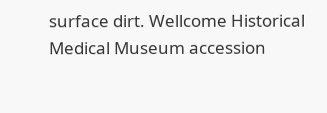surface dirt. Wellcome Historical Medical Museum accession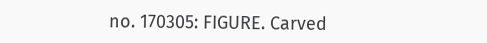no. 170305: FIGURE. Carved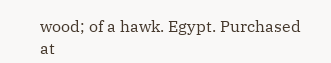wood; of a hawk. Egypt. Purchased at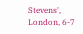Stevens', London, 6-7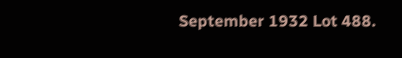September 1932 Lot 488.